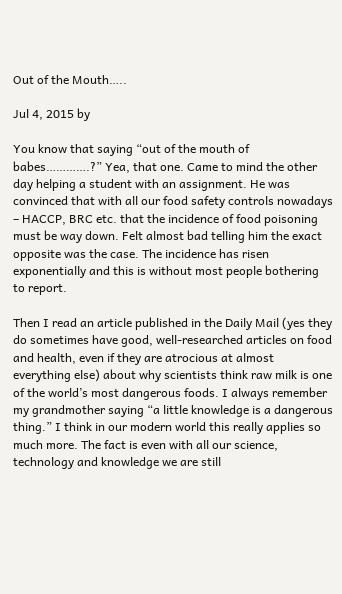Out of the Mouth…..

Jul 4, 2015 by

You know that saying “out of the mouth of babes………….?” Yea, that one. Came to mind the other day helping a student with an assignment. He was convinced that with all our food safety controls nowadays – HACCP, BRC etc. that the incidence of food poisoning must be way down. Felt almost bad telling him the exact opposite was the case. The incidence has risen exponentially and this is without most people bothering to report.

Then I read an article published in the Daily Mail (yes they do sometimes have good, well-researched articles on food and health, even if they are atrocious at almost everything else) about why scientists think raw milk is one of the world’s most dangerous foods. I always remember my grandmother saying “a little knowledge is a dangerous thing.” I think in our modern world this really applies so much more. The fact is even with all our science, technology and knowledge we are still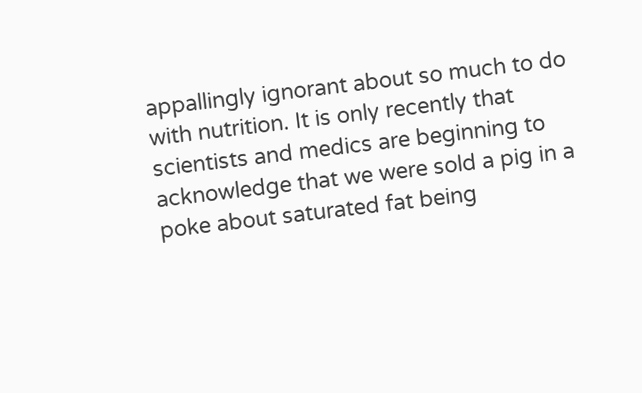appallingly ignorant about so much to do with nutrition. It is only recently that scientists and medics are beginning to acknowledge that we were sold a pig in a poke about saturated fat being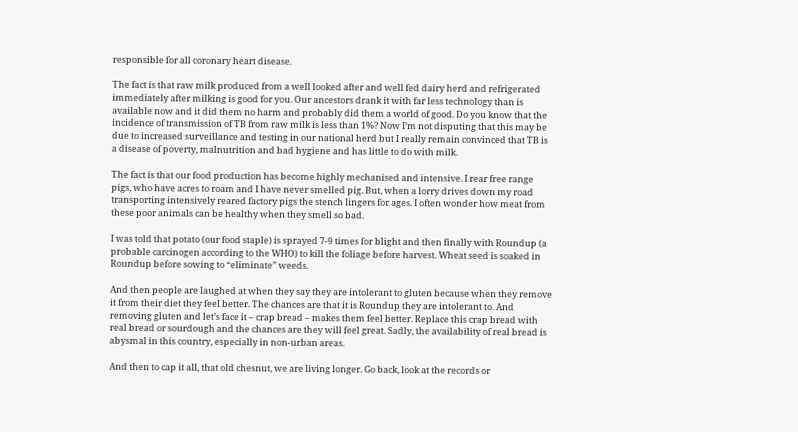responsible for all coronary heart disease.

The fact is that raw milk produced from a well looked after and well fed dairy herd and refrigerated immediately after milking is good for you. Our ancestors drank it with far less technology than is available now and it did them no harm and probably did them a world of good. Do you know that the incidence of transmission of TB from raw milk is less than 1%? Now I’m not disputing that this may be due to increased surveillance and testing in our national herd but I really remain convinced that TB is a disease of poverty, malnutrition and bad hygiene and has little to do with milk.

The fact is that our food production has become highly mechanised and intensive. I rear free range pigs, who have acres to roam and I have never smelled pig. But, when a lorry drives down my road transporting intensively reared factory pigs the stench lingers for ages. I often wonder how meat from these poor animals can be healthy when they smell so bad.

I was told that potato (our food staple) is sprayed 7-9 times for blight and then finally with Roundup (a probable carcinogen according to the WHO) to kill the foliage before harvest. Wheat seed is soaked in Roundup before sowing to “eliminate” weeds.

And then people are laughed at when they say they are intolerant to gluten because when they remove it from their diet they feel better. The chances are that it is Roundup they are intolerant to. And removing gluten and let’s face it – crap bread – makes them feel better. Replace this crap bread with real bread or sourdough and the chances are they will feel great. Sadly, the availability of real bread is abysmal in this country, especially in non-urban areas.

And then to cap it all, that old chesnut, we are living longer. Go back, look at the records or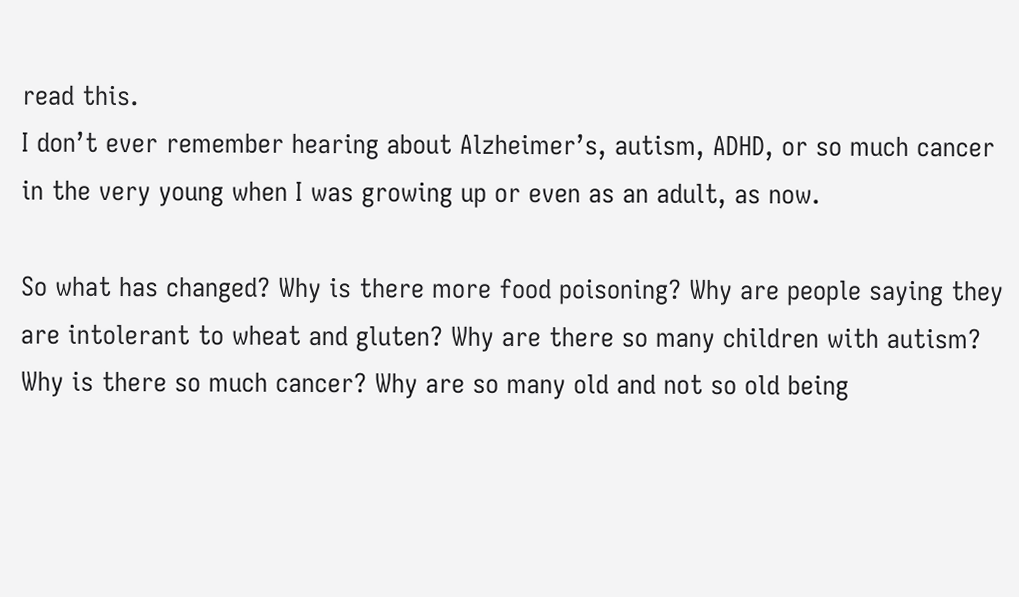read this.
I don’t ever remember hearing about Alzheimer’s, autism, ADHD, or so much cancer in the very young when I was growing up or even as an adult, as now.

So what has changed? Why is there more food poisoning? Why are people saying they are intolerant to wheat and gluten? Why are there so many children with autism? Why is there so much cancer? Why are so many old and not so old being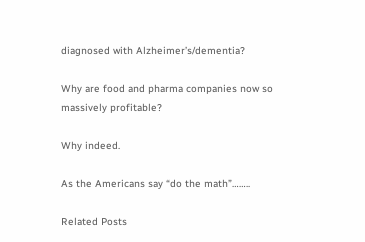diagnosed with Alzheimer’s/dementia?

Why are food and pharma companies now so massively profitable?

Why indeed.

As the Americans say “do the math”……..

Related Posts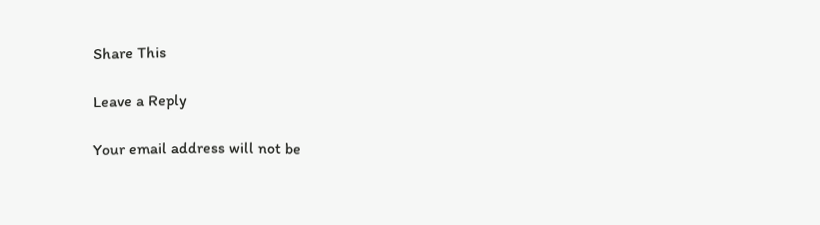Share This

Leave a Reply

Your email address will not be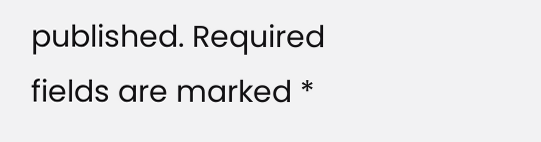published. Required fields are marked *